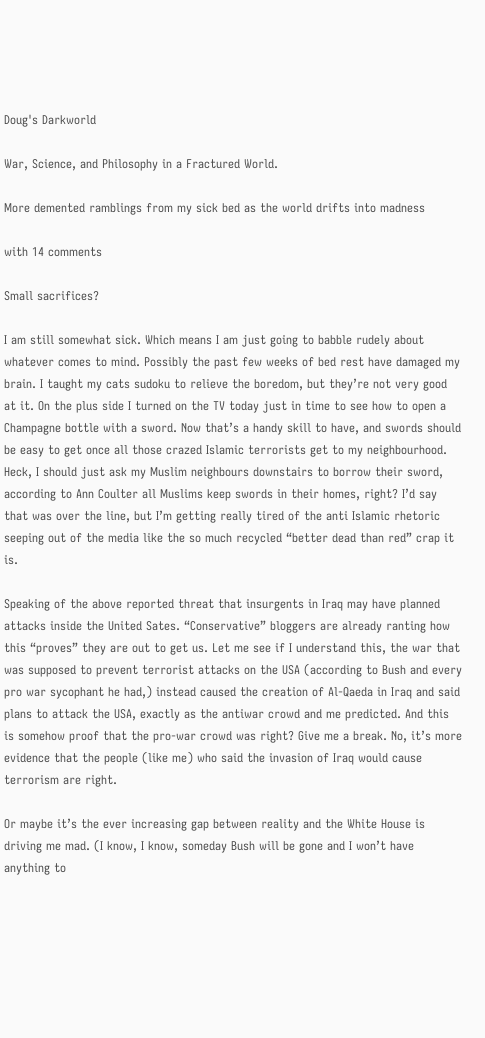Doug's Darkworld

War, Science, and Philosophy in a Fractured World.

More demented ramblings from my sick bed as the world drifts into madness

with 14 comments

Small sacrifices?

I am still somewhat sick. Which means I am just going to babble rudely about whatever comes to mind. Possibly the past few weeks of bed rest have damaged my brain. I taught my cats sudoku to relieve the boredom, but they’re not very good at it. On the plus side I turned on the TV today just in time to see how to open a Champagne bottle with a sword. Now that’s a handy skill to have, and swords should be easy to get once all those crazed Islamic terrorists get to my neighbourhood. Heck, I should just ask my Muslim neighbours downstairs to borrow their sword, according to Ann Coulter all Muslims keep swords in their homes, right? I’d say that was over the line, but I’m getting really tired of the anti Islamic rhetoric seeping out of the media like the so much recycled “better dead than red” crap it is.

Speaking of the above reported threat that insurgents in Iraq may have planned attacks inside the United Sates. “Conservative” bloggers are already ranting how this “proves” they are out to get us. Let me see if I understand this, the war that was supposed to prevent terrorist attacks on the USA (according to Bush and every pro war sycophant he had,) instead caused the creation of Al-Qaeda in Iraq and said plans to attack the USA, exactly as the antiwar crowd and me predicted. And this is somehow proof that the pro-war crowd was right? Give me a break. No, it’s more evidence that the people (like me) who said the invasion of Iraq would cause terrorism are right.

Or maybe it’s the ever increasing gap between reality and the White House is driving me mad. (I know, I know, someday Bush will be gone and I won’t have anything to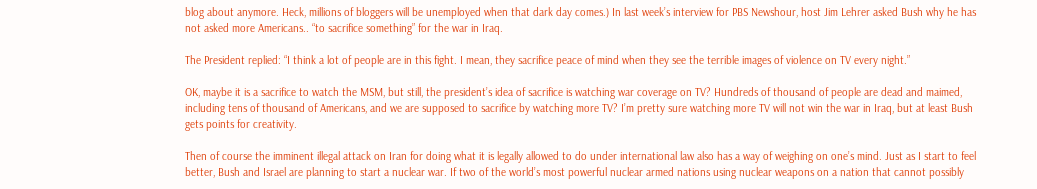blog about anymore. Heck, millions of bloggers will be unemployed when that dark day comes.) In last week’s interview for PBS Newshour, host Jim Lehrer asked Bush why he has not asked more Americans.. “to sacrifice something” for the war in Iraq.

The President replied: “I think a lot of people are in this fight. I mean, they sacrifice peace of mind when they see the terrible images of violence on TV every night.”

OK, maybe it is a sacrifice to watch the MSM, but still, the president’s idea of sacrifice is watching war coverage on TV? Hundreds of thousand of people are dead and maimed, including tens of thousand of Americans, and we are supposed to sacrifice by watching more TV? I’m pretty sure watching more TV will not win the war in Iraq, but at least Bush gets points for creativity.

Then of course the imminent illegal attack on Iran for doing what it is legally allowed to do under international law also has a way of weighing on one’s mind. Just as I start to feel better, Bush and Israel are planning to start a nuclear war. If two of the world’s most powerful nuclear armed nations using nuclear weapons on a nation that cannot possibly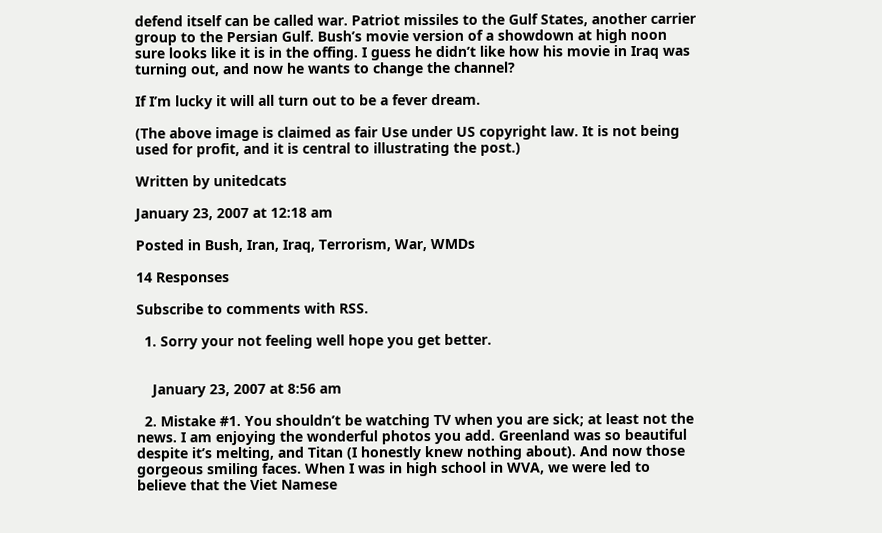defend itself can be called war. Patriot missiles to the Gulf States, another carrier group to the Persian Gulf. Bush’s movie version of a showdown at high noon sure looks like it is in the offing. I guess he didn’t like how his movie in Iraq was turning out, and now he wants to change the channel?

If I’m lucky it will all turn out to be a fever dream.

(The above image is claimed as fair Use under US copyright law. It is not being used for profit, and it is central to illustrating the post.)

Written by unitedcats

January 23, 2007 at 12:18 am

Posted in Bush, Iran, Iraq, Terrorism, War, WMDs

14 Responses

Subscribe to comments with RSS.

  1. Sorry your not feeling well hope you get better.


    January 23, 2007 at 8:56 am

  2. Mistake #1. You shouldn’t be watching TV when you are sick; at least not the news. I am enjoying the wonderful photos you add. Greenland was so beautiful despite it’s melting, and Titan (I honestly knew nothing about). And now those gorgeous smiling faces. When I was in high school in WVA, we were led to believe that the Viet Namese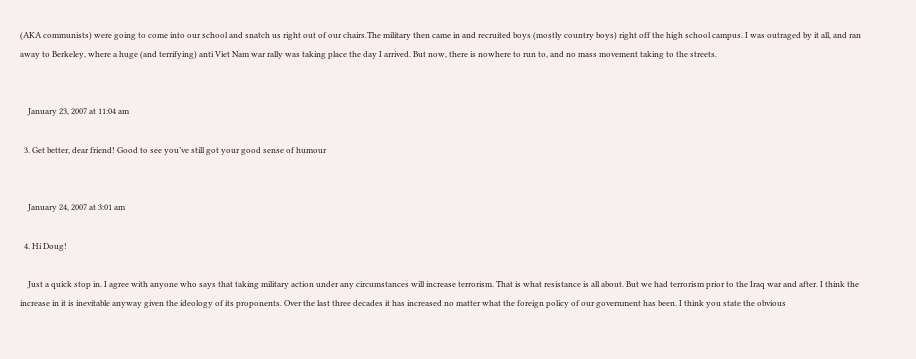(AKA communists) were going to come into our school and snatch us right out of our chairs.The military then came in and recruited boys (mostly country boys) right off the high school campus. I was outraged by it all, and ran away to Berkeley, where a huge (and terrifying) anti Viet Nam war rally was taking place the day I arrived. But now, there is nowhere to run to, and no mass movement taking to the streets.


    January 23, 2007 at 11:04 am

  3. Get better, dear friend! Good to see you’ve still got your good sense of humour


    January 24, 2007 at 3:01 am

  4. Hi Doug!

    Just a quick stop in. I agree with anyone who says that taking military action under any circumstances will increase terrorism. That is what resistance is all about. But we had terrorism prior to the Iraq war and after. I think the increase in it is inevitable anyway given the ideology of its proponents. Over the last three decades it has increased no matter what the foreign policy of our government has been. I think you state the obvious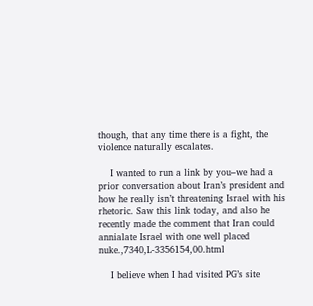though, that any time there is a fight, the violence naturally escalates.

    I wanted to run a link by you–we had a prior conversation about Iran’s president and how he really isn’t threatening Israel with his rhetoric. Saw this link today, and also he recently made the comment that Iran could annialate Israel with one well placed nuke.,7340,L-3356154,00.html

    I believe when I had visited PG’s site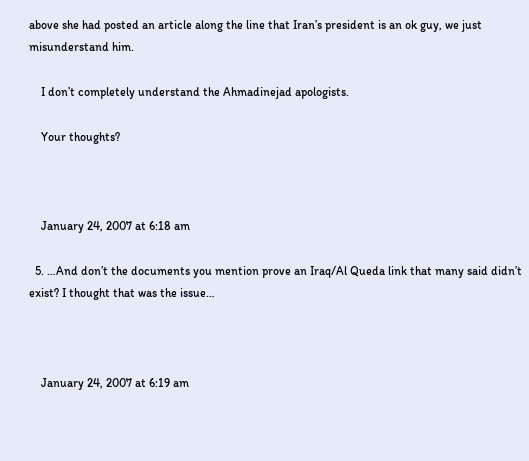above she had posted an article along the line that Iran’s president is an ok guy, we just misunderstand him.

    I don’t completely understand the Ahmadinejad apologists.

    Your thoughts?



    January 24, 2007 at 6:18 am

  5. …And don’t the documents you mention prove an Iraq/Al Queda link that many said didn’t exist? I thought that was the issue…



    January 24, 2007 at 6:19 am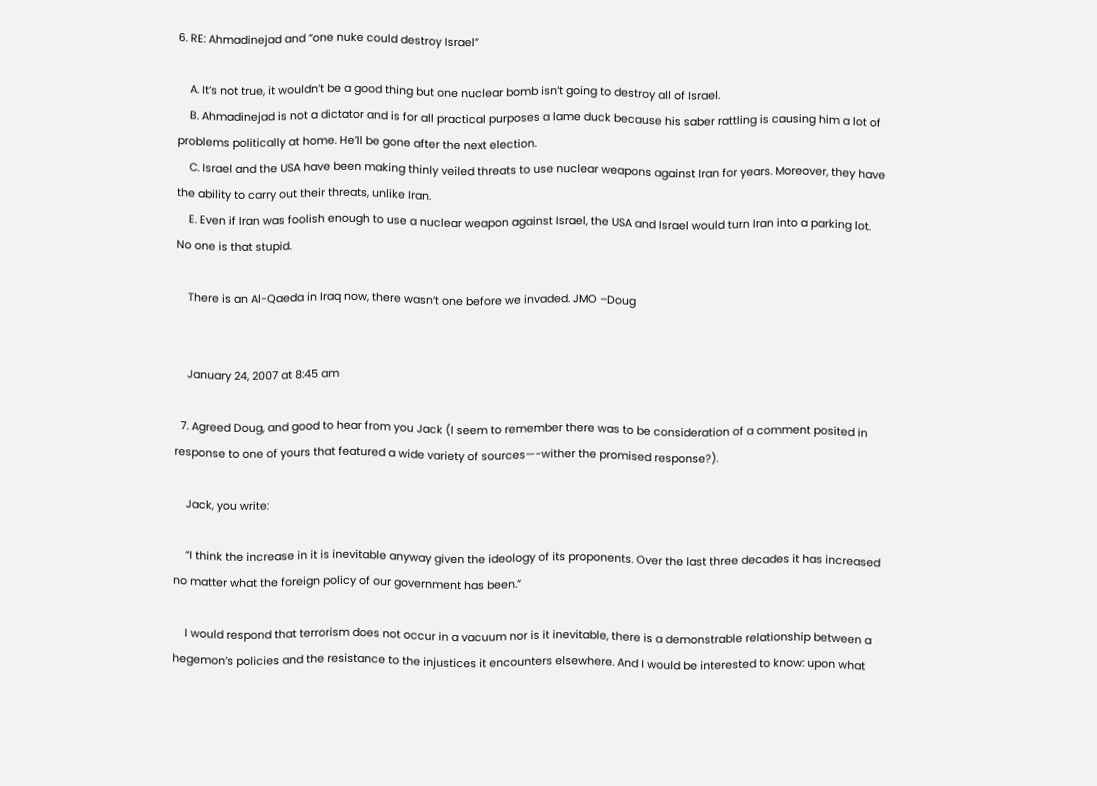6. RE: Ahmadinejad and “one nuke could destroy Israel”

    A. It’s not true, it wouldn’t be a good thing but one nuclear bomb isn’t going to destroy all of Israel.
    B. Ahmadinejad is not a dictator and is for all practical purposes a lame duck because his saber rattling is causing him a lot of problems politically at home. He’ll be gone after the next election.
    C. Israel and the USA have been making thinly veiled threats to use nuclear weapons against Iran for years. Moreover, they have the ability to carry out their threats, unlike Iran.
    E. Even if Iran was foolish enough to use a nuclear weapon against Israel, the USA and Israel would turn Iran into a parking lot. No one is that stupid.

    There is an Al-Qaeda in Iraq now, there wasn’t one before we invaded. JMO –Doug


    January 24, 2007 at 8:45 am

  7. Agreed Doug, and good to hear from you Jack (I seem to remember there was to be consideration of a comment posited in response to one of yours that featured a wide variety of sources—-wither the promised response?).

    Jack, you write:

    “I think the increase in it is inevitable anyway given the ideology of its proponents. Over the last three decades it has increased no matter what the foreign policy of our government has been.”

    I would respond that terrorism does not occur in a vacuum nor is it inevitable, there is a demonstrable relationship between a hegemon’s policies and the resistance to the injustices it encounters elsewhere. And I would be interested to know: upon what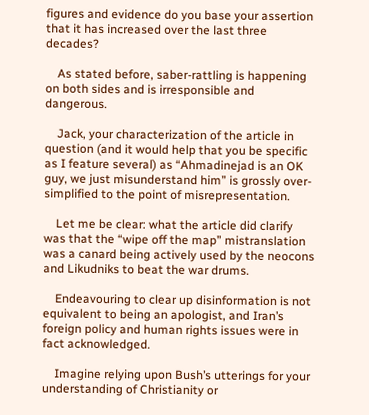figures and evidence do you base your assertion that it has increased over the last three decades?

    As stated before, saber-rattling is happening on both sides and is irresponsible and dangerous.

    Jack, your characterization of the article in question (and it would help that you be specific as I feature several) as “Ahmadinejad is an OK guy, we just misunderstand him” is grossly over-simplified to the point of misrepresentation.

    Let me be clear: what the article did clarify was that the “wipe off the map” mistranslation was a canard being actively used by the neocons and Likudniks to beat the war drums.

    Endeavouring to clear up disinformation is not equivalent to being an apologist, and Iran’s foreign policy and human rights issues were in fact acknowledged.

    Imagine relying upon Bush’s utterings for your understanding of Christianity or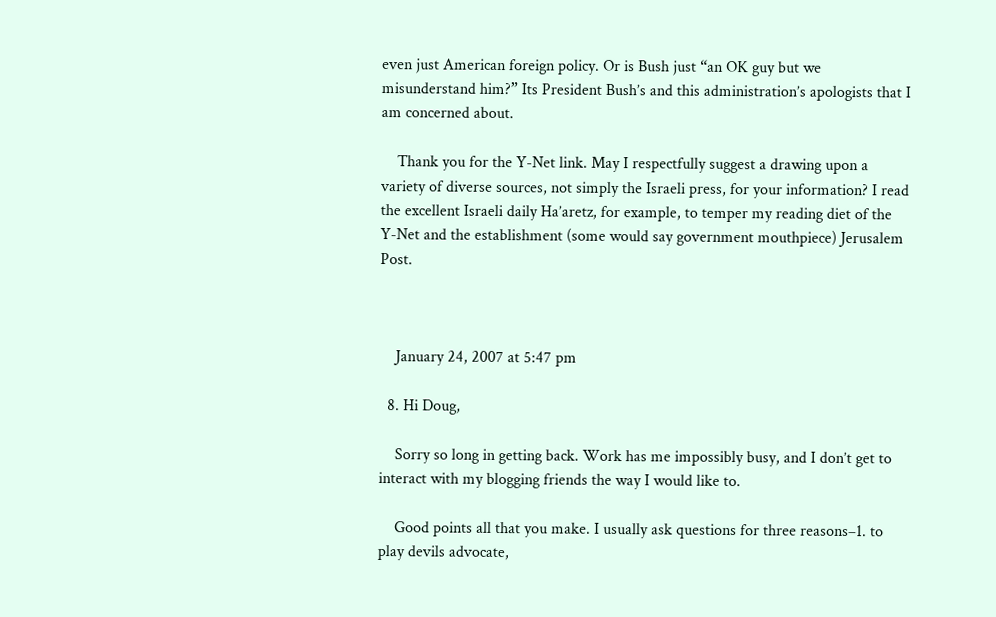even just American foreign policy. Or is Bush just “an OK guy but we misunderstand him?” Its President Bush’s and this administration’s apologists that I am concerned about.

    Thank you for the Y-Net link. May I respectfully suggest a drawing upon a variety of diverse sources, not simply the Israeli press, for your information? I read the excellent Israeli daily Ha’aretz, for example, to temper my reading diet of the Y-Net and the establishment (some would say government mouthpiece) Jerusalem Post.



    January 24, 2007 at 5:47 pm

  8. Hi Doug,

    Sorry so long in getting back. Work has me impossibly busy, and I don’t get to interact with my blogging friends the way I would like to.

    Good points all that you make. I usually ask questions for three reasons–1. to play devils advocate,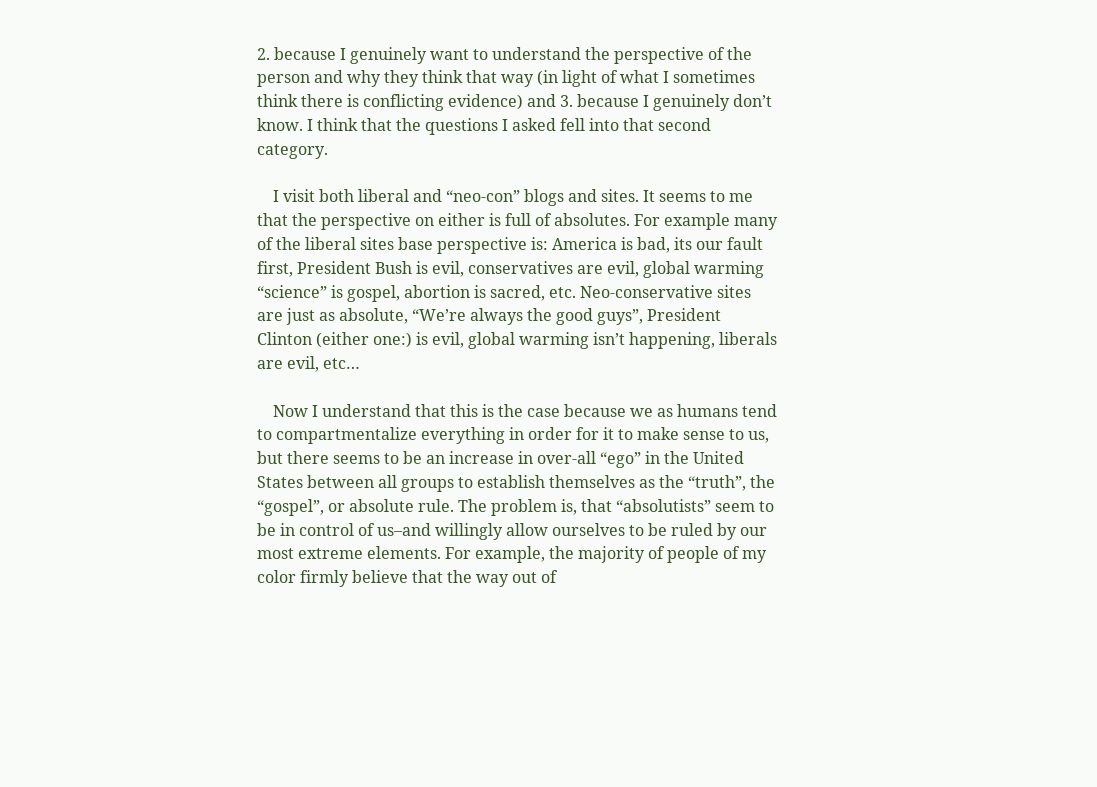2. because I genuinely want to understand the perspective of the person and why they think that way (in light of what I sometimes think there is conflicting evidence) and 3. because I genuinely don’t know. I think that the questions I asked fell into that second category.

    I visit both liberal and “neo-con” blogs and sites. It seems to me that the perspective on either is full of absolutes. For example many of the liberal sites base perspective is: America is bad, its our fault first, President Bush is evil, conservatives are evil, global warming “science” is gospel, abortion is sacred, etc. Neo-conservative sites are just as absolute, “We’re always the good guys”, President Clinton (either one:) is evil, global warming isn’t happening, liberals are evil, etc…

    Now I understand that this is the case because we as humans tend to compartmentalize everything in order for it to make sense to us, but there seems to be an increase in over-all “ego” in the United States between all groups to establish themselves as the “truth”, the “gospel”, or absolute rule. The problem is, that “absolutists” seem to be in control of us–and willingly allow ourselves to be ruled by our most extreme elements. For example, the majority of people of my color firmly believe that the way out of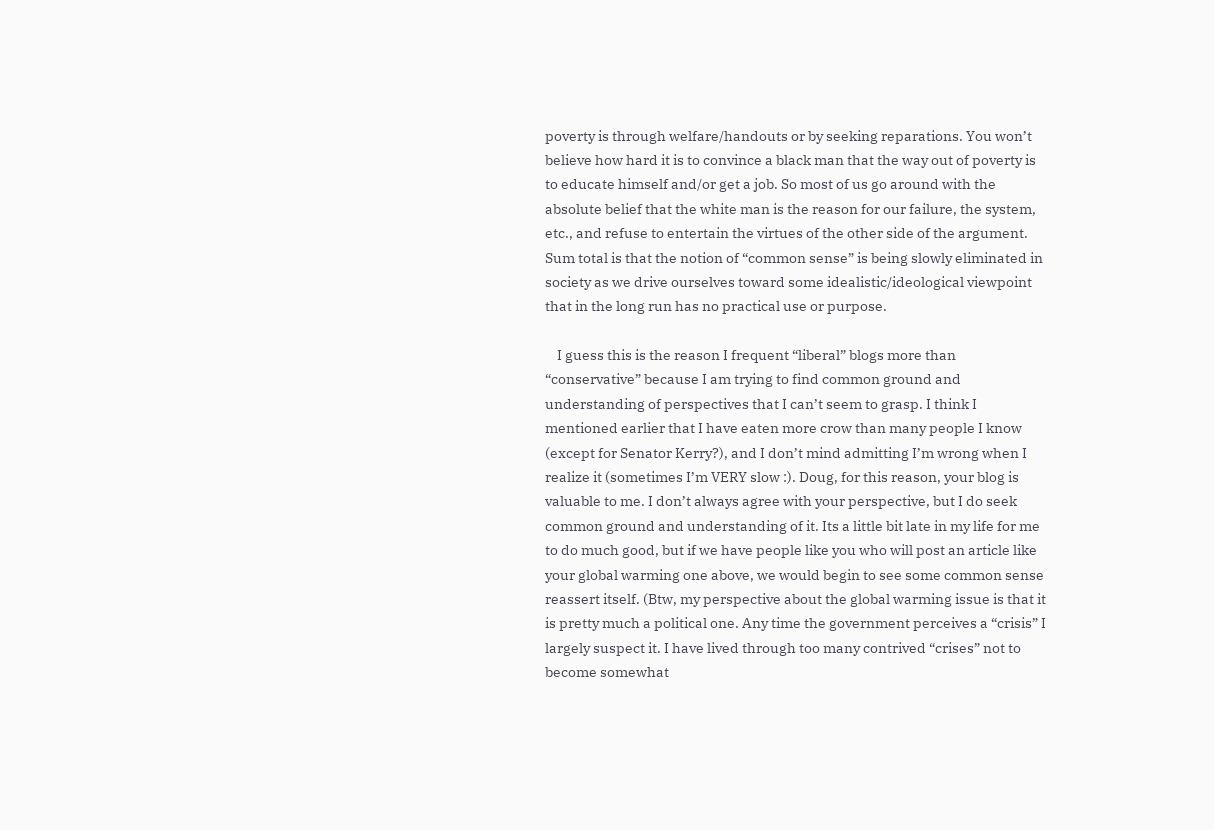poverty is through welfare/handouts or by seeking reparations. You won’t believe how hard it is to convince a black man that the way out of poverty is to educate himself and/or get a job. So most of us go around with the absolute belief that the white man is the reason for our failure, the system, etc., and refuse to entertain the virtues of the other side of the argument. Sum total is that the notion of “common sense” is being slowly eliminated in society as we drive ourselves toward some idealistic/ideological viewpoint that in the long run has no practical use or purpose.

    I guess this is the reason I frequent “liberal” blogs more than “conservative” because I am trying to find common ground and understanding of perspectives that I can’t seem to grasp. I think I mentioned earlier that I have eaten more crow than many people I know (except for Senator Kerry?), and I don’t mind admitting I’m wrong when I realize it (sometimes I’m VERY slow :). Doug, for this reason, your blog is valuable to me. I don’t always agree with your perspective, but I do seek common ground and understanding of it. Its a little bit late in my life for me to do much good, but if we have people like you who will post an article like your global warming one above, we would begin to see some common sense reassert itself. (Btw, my perspective about the global warming issue is that it is pretty much a political one. Any time the government perceives a “crisis” I largely suspect it. I have lived through too many contrived “crises” not to become somewhat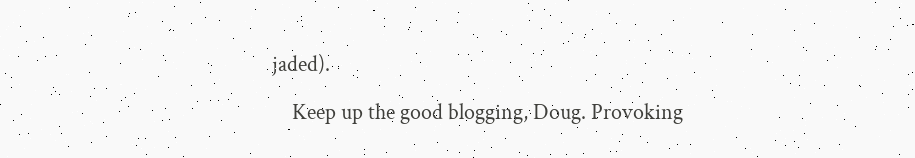jaded).

    Keep up the good blogging, Doug. Provoking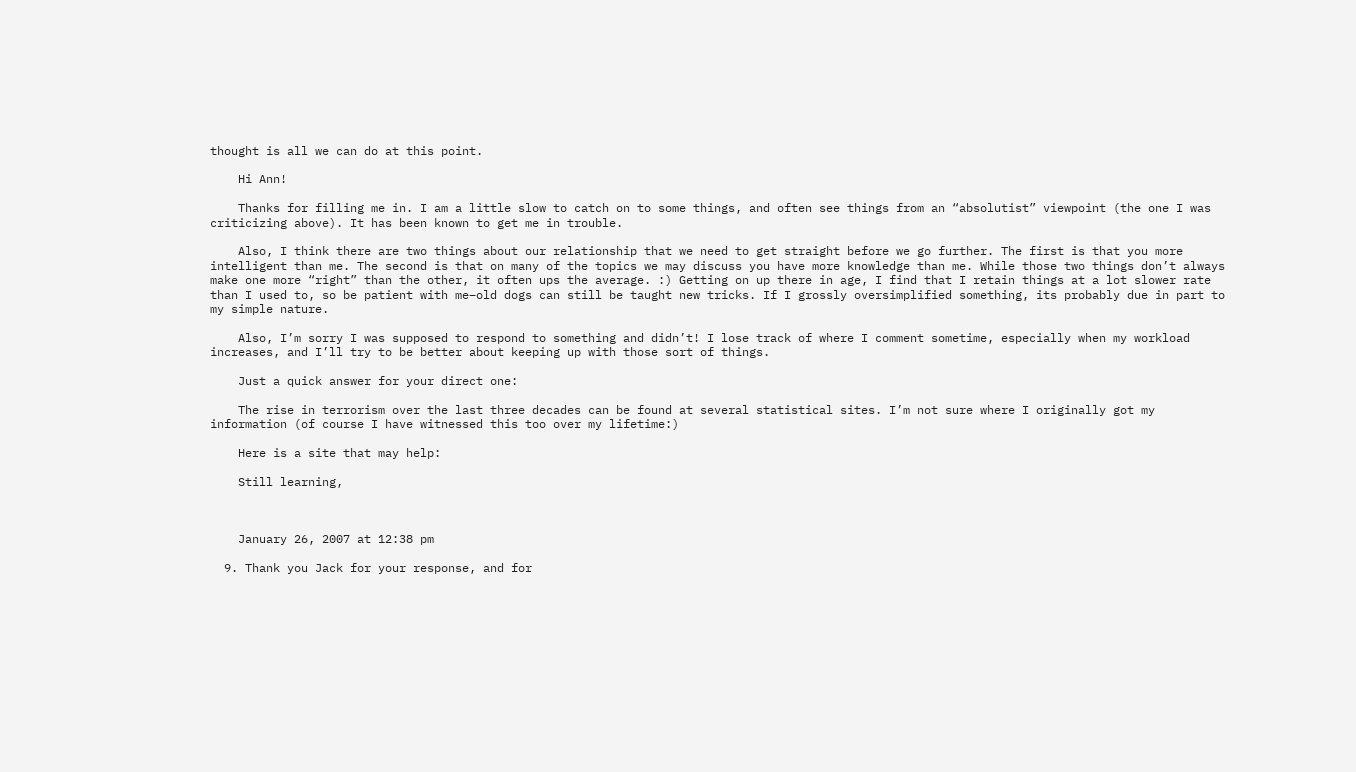thought is all we can do at this point.

    Hi Ann!

    Thanks for filling me in. I am a little slow to catch on to some things, and often see things from an “absolutist” viewpoint (the one I was criticizing above). It has been known to get me in trouble.

    Also, I think there are two things about our relationship that we need to get straight before we go further. The first is that you more intelligent than me. The second is that on many of the topics we may discuss you have more knowledge than me. While those two things don’t always make one more “right” than the other, it often ups the average. :) Getting on up there in age, I find that I retain things at a lot slower rate than I used to, so be patient with me–old dogs can still be taught new tricks. If I grossly oversimplified something, its probably due in part to my simple nature.

    Also, I’m sorry I was supposed to respond to something and didn’t! I lose track of where I comment sometime, especially when my workload increases, and I’ll try to be better about keeping up with those sort of things.

    Just a quick answer for your direct one:

    The rise in terrorism over the last three decades can be found at several statistical sites. I’m not sure where I originally got my information (of course I have witnessed this too over my lifetime:)

    Here is a site that may help:

    Still learning,



    January 26, 2007 at 12:38 pm

  9. Thank you Jack for your response, and for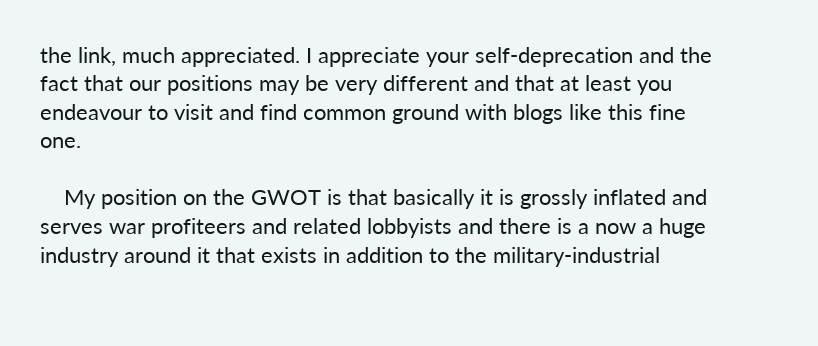the link, much appreciated. I appreciate your self-deprecation and the fact that our positions may be very different and that at least you endeavour to visit and find common ground with blogs like this fine one.

    My position on the GWOT is that basically it is grossly inflated and serves war profiteers and related lobbyists and there is a now a huge industry around it that exists in addition to the military-industrial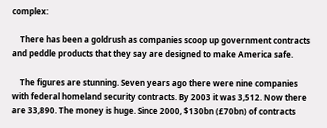complex:

    There has been a goldrush as companies scoop up government contracts and peddle products that they say are designed to make America safe.

    The figures are stunning. Seven years ago there were nine companies with federal homeland security contracts. By 2003 it was 3,512. Now there are 33,890. The money is huge. Since 2000, $130bn (£70bn) of contracts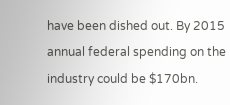have been dished out. By 2015 annual federal spending on the industry could be $170bn.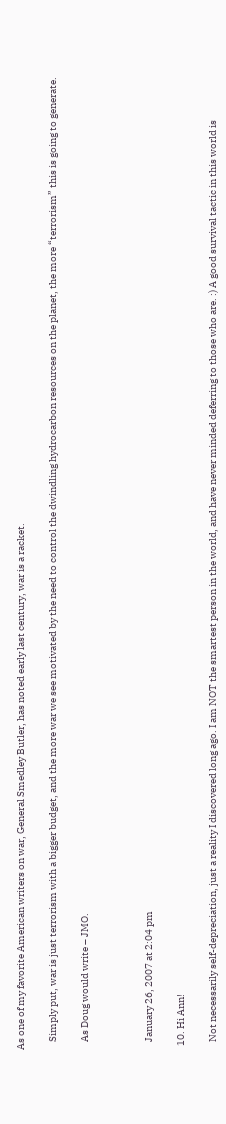As one of my favorite American writers on war, General Smedley Butler, has noted early last century, war is a racket.

    Simply put, war is just terrorism with a bigger budget, and the more war we see motivated by the need to control the dwindling hydrocarbon resources on the planet, the more “terrorism” this is going to generate.

    As Doug would write – JMO.



    January 26, 2007 at 2:04 pm

  10. Hi Ann!

    Not necessarily self-depreciation, just a reality I discovered long ago. I am NOT the smartest person in the world, and have never minded deferring to those who are. :) A good survival tactic in this world is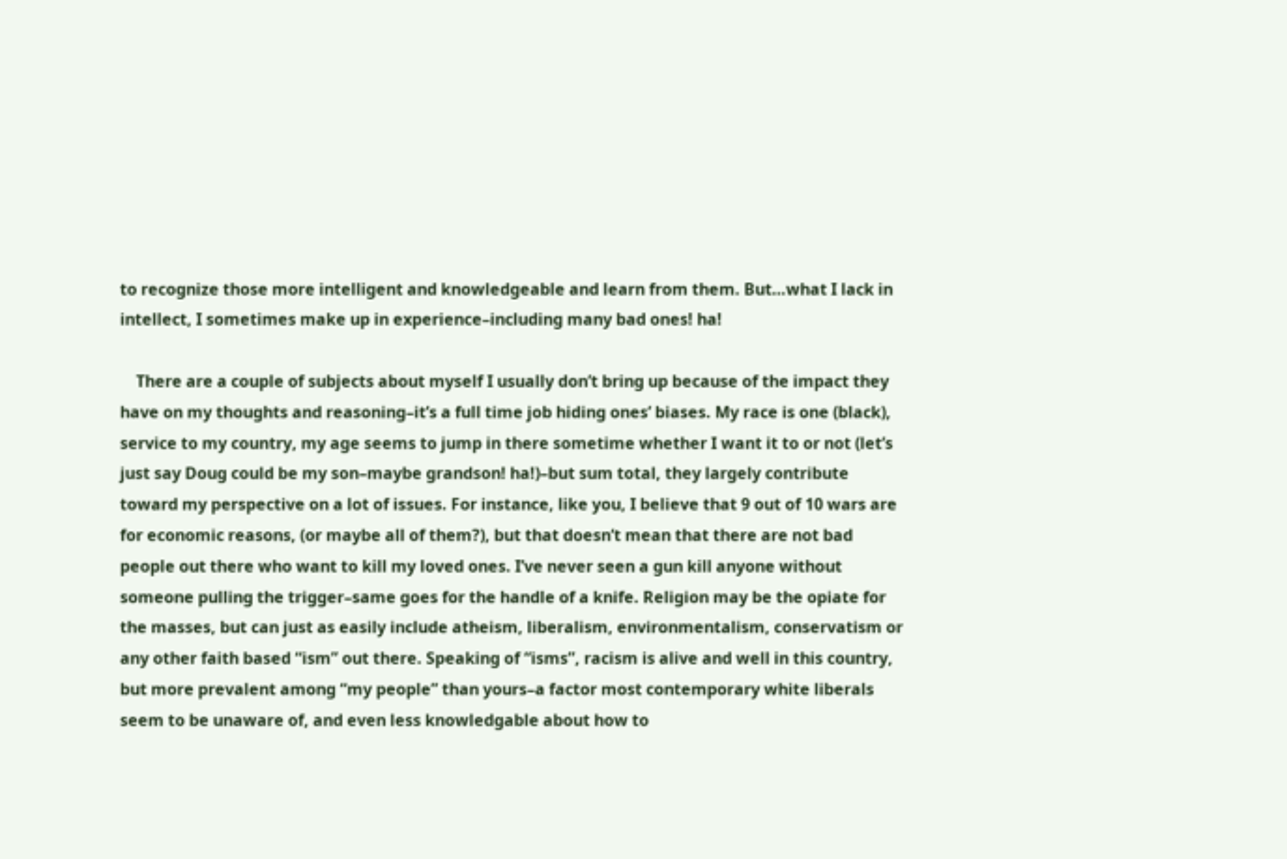to recognize those more intelligent and knowledgeable and learn from them. But…what I lack in intellect, I sometimes make up in experience–including many bad ones! ha!

    There are a couple of subjects about myself I usually don’t bring up because of the impact they have on my thoughts and reasoning–it’s a full time job hiding ones’ biases. My race is one (black), service to my country, my age seems to jump in there sometime whether I want it to or not (let’s just say Doug could be my son–maybe grandson! ha!)–but sum total, they largely contribute toward my perspective on a lot of issues. For instance, like you, I believe that 9 out of 10 wars are for economic reasons, (or maybe all of them?), but that doesn’t mean that there are not bad people out there who want to kill my loved ones. I’ve never seen a gun kill anyone without someone pulling the trigger–same goes for the handle of a knife. Religion may be the opiate for the masses, but can just as easily include atheism, liberalism, environmentalism, conservatism or any other faith based “ism” out there. Speaking of “isms”, racism is alive and well in this country, but more prevalent among “my people” than yours–a factor most contemporary white liberals seem to be unaware of, and even less knowledgable about how to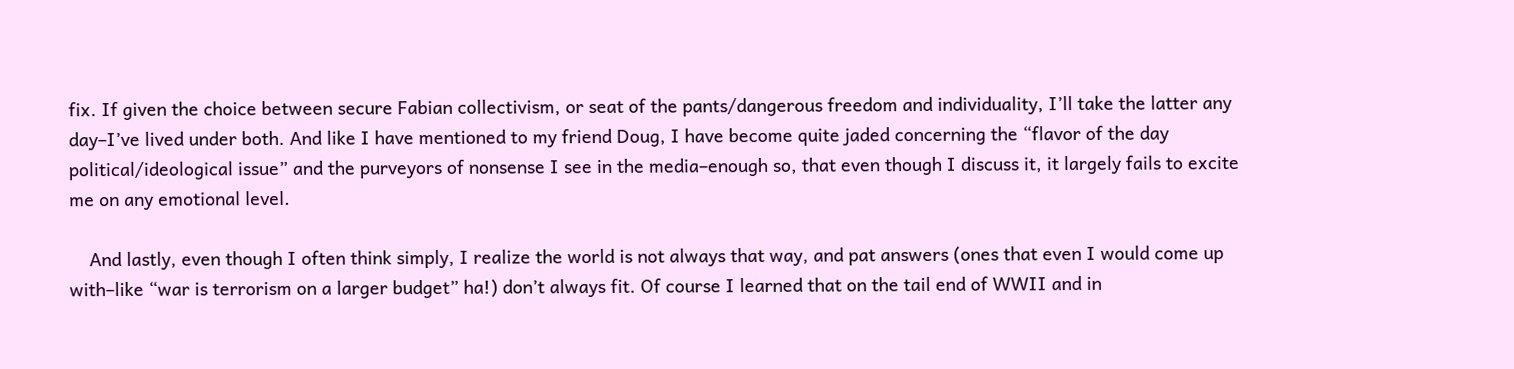fix. If given the choice between secure Fabian collectivism, or seat of the pants/dangerous freedom and individuality, I’ll take the latter any day–I’ve lived under both. And like I have mentioned to my friend Doug, I have become quite jaded concerning the “flavor of the day political/ideological issue” and the purveyors of nonsense I see in the media–enough so, that even though I discuss it, it largely fails to excite me on any emotional level.

    And lastly, even though I often think simply, I realize the world is not always that way, and pat answers (ones that even I would come up with–like “war is terrorism on a larger budget” ha!) don’t always fit. Of course I learned that on the tail end of WWII and in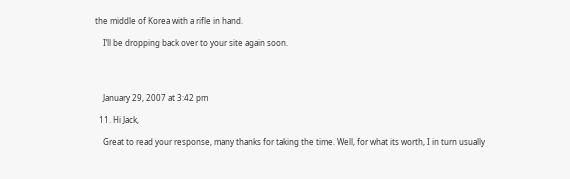the middle of Korea with a rifle in hand.

    I’ll be dropping back over to your site again soon.




    January 29, 2007 at 3:42 pm

  11. Hi Jack,

    Great to read your response, many thanks for taking the time. Well, for what its worth, I in turn usually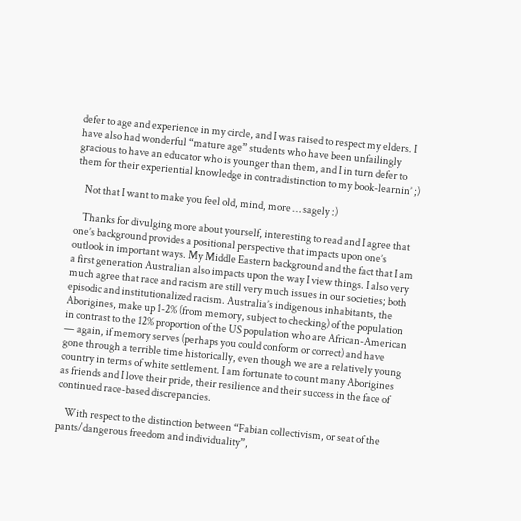defer to age and experience in my circle, and I was raised to respect my elders. I have also had wonderful “mature age” students who have been unfailingly gracious to have an educator who is younger than them, and I in turn defer to them for their experiential knowledge in contradistinction to my book-learnin’ ;)

    Not that I want to make you feel old, mind, more … sagely :)

    Thanks for divulging more about yourself, interesting to read and I agree that one’s background provides a positional perspective that impacts upon one’s outlook in important ways. My Middle Eastern background and the fact that I am a first generation Australian also impacts upon the way I view things. I also very much agree that race and racism are still very much issues in our societies; both episodic and institutionalized racism. Australia’s indigenous inhabitants, the Aborigines, make up 1-2% (from memory, subject to checking) of the population in contrast to the 12% proportion of the US population who are African-American — again, if memory serves (perhaps you could conform or correct) and have gone through a terrible time historically, even though we are a relatively young country in terms of white settlement. I am fortunate to count many Aborigines as friends and I love their pride, their resilience and their success in the face of continued race-based discrepancies.

    With respect to the distinction between “Fabian collectivism, or seat of the pants/dangerous freedom and individuality”,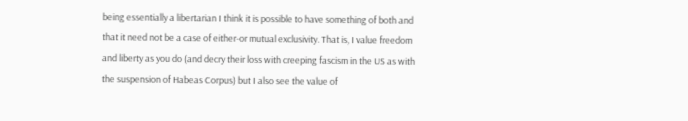being essentially a libertarian I think it is possible to have something of both and that it need not be a case of either-or mutual exclusivity. That is, I value freedom and liberty as you do (and decry their loss with creeping fascism in the US as with the suspension of Habeas Corpus) but I also see the value of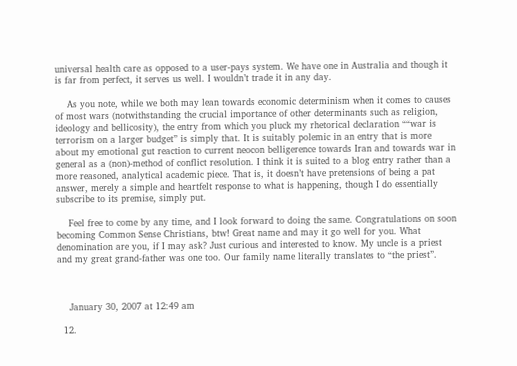universal health care as opposed to a user-pays system. We have one in Australia and though it is far from perfect, it serves us well. I wouldn’t trade it in any day.

    As you note, while we both may lean towards economic determinism when it comes to causes of most wars (notwithstanding the crucial importance of other determinants such as religion, ideology and bellicosity), the entry from which you pluck my rhetorical declaration ““war is terrorism on a larger budget” is simply that. It is suitably polemic in an entry that is more about my emotional gut reaction to current neocon belligerence towards Iran and towards war in general as a (non)-method of conflict resolution. I think it is suited to a blog entry rather than a more reasoned, analytical academic piece. That is, it doesn’t have pretensions of being a pat answer, merely a simple and heartfelt response to what is happening, though I do essentially subscribe to its premise, simply put.

    Feel free to come by any time, and I look forward to doing the same. Congratulations on soon becoming Common Sense Christians, btw! Great name and may it go well for you. What denomination are you, if I may ask? Just curious and interested to know. My uncle is a priest and my great grand-father was one too. Our family name literally translates to “the priest”.



    January 30, 2007 at 12:49 am

  12.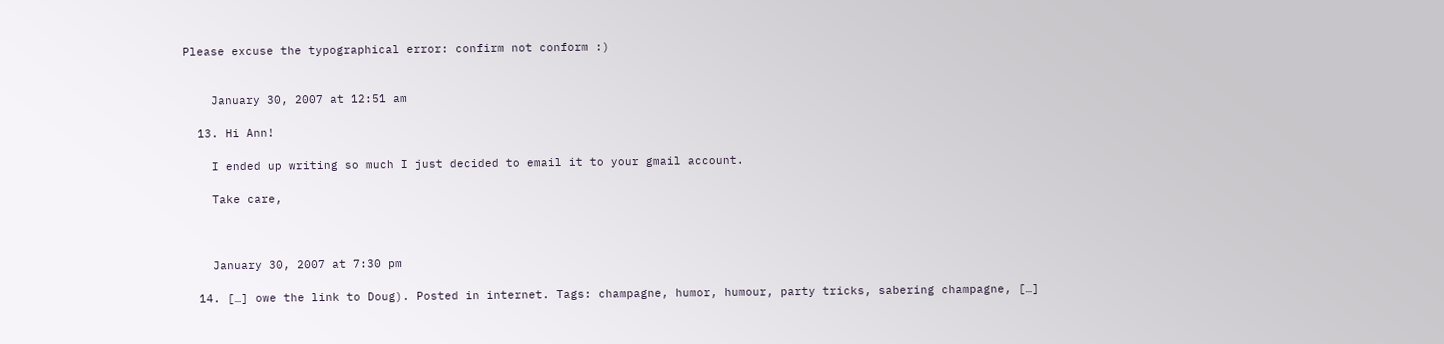Please excuse the typographical error: confirm not conform :)


    January 30, 2007 at 12:51 am

  13. Hi Ann!

    I ended up writing so much I just decided to email it to your gmail account.

    Take care,



    January 30, 2007 at 7:30 pm

  14. […] owe the link to Doug). Posted in internet. Tags: champagne, humor, humour, party tricks, sabering champagne, […]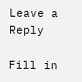Leave a Reply

Fill in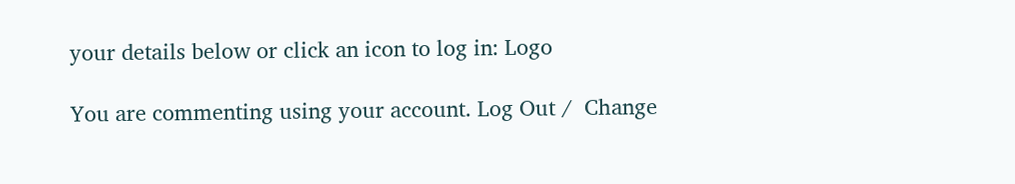your details below or click an icon to log in: Logo

You are commenting using your account. Log Out /  Change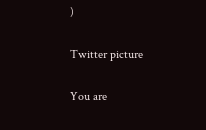)

Twitter picture

You are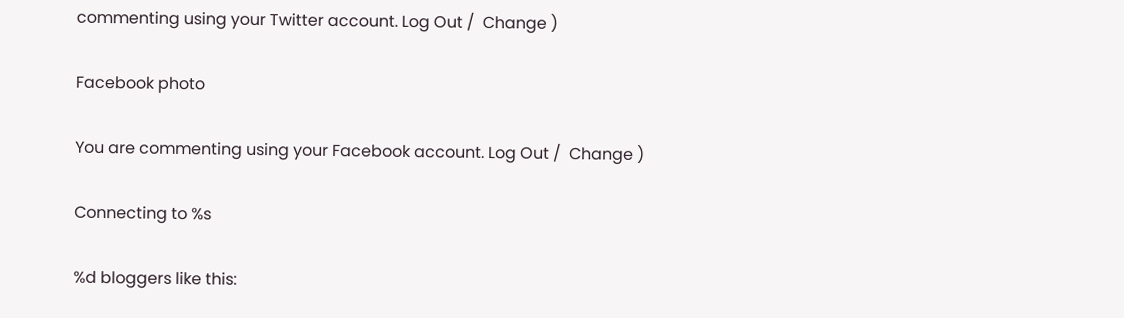commenting using your Twitter account. Log Out /  Change )

Facebook photo

You are commenting using your Facebook account. Log Out /  Change )

Connecting to %s

%d bloggers like this: